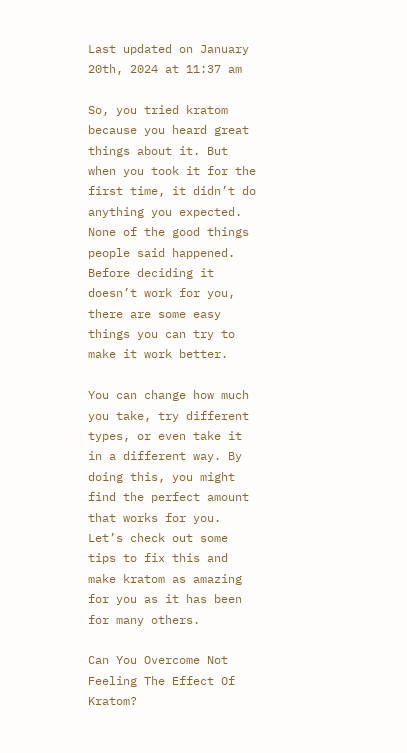Last updated on January 20th, 2024 at 11:37 am

So, you tried kratom because you heard great things about it. But when you took it for the first time, it didn’t do anything you expected. None of the good things people said happened. Before deciding it doesn’t work for you, there are some easy things you can try to make it work better.

You can change how much you take, try different types, or even take it in a different way. By doing this, you might find the perfect amount that works for you. Let’s check out some tips to fix this and make kratom as amazing for you as it has been for many others.

Can You Overcome Not Feeling The Effect Of Kratom?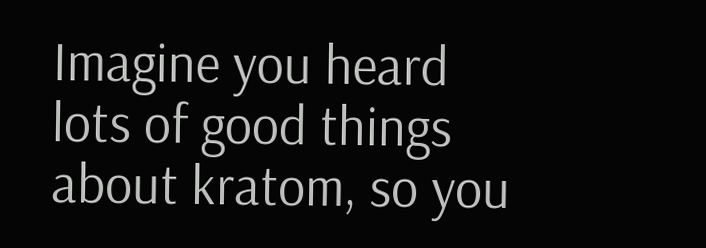Imagine you heard lots of good things about kratom, so you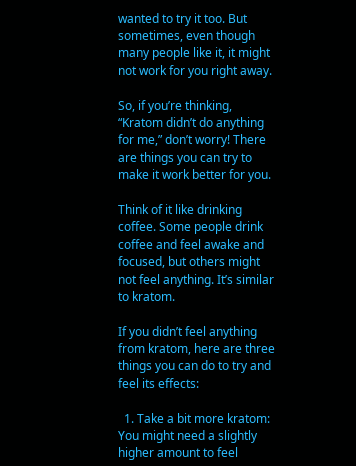wanted to try it too. But sometimes, even though many people like it, it might not work for you right away.

So, if you’re thinking, “Kratom didn’t do anything for me,” don’t worry! There are things you can try to make it work better for you.

Think of it like drinking coffee. Some people drink coffee and feel awake and focused, but others might not feel anything. It’s similar to kratom.

If you didn’t feel anything from kratom, here are three things you can do to try and feel its effects:

  1. Take a bit more kratom: You might need a slightly higher amount to feel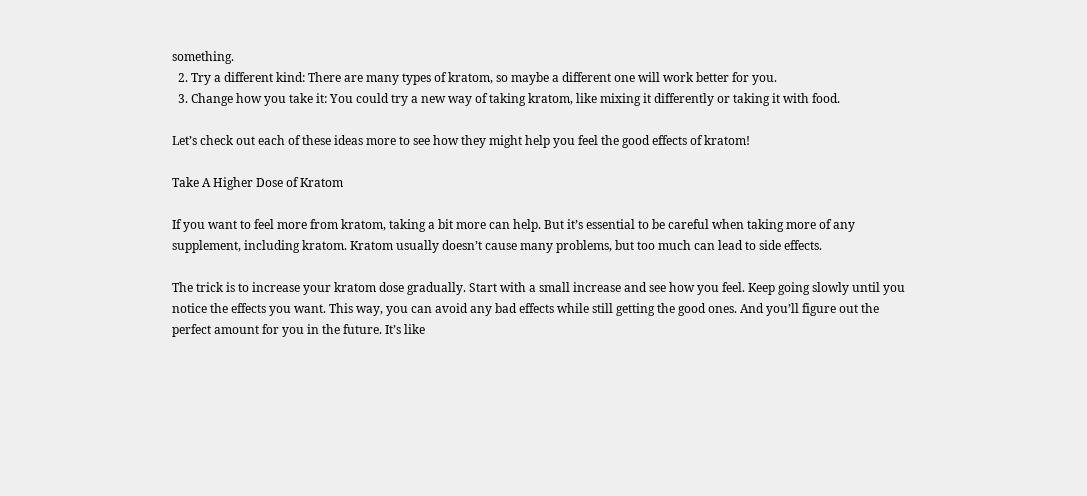something.
  2. Try a different kind: There are many types of kratom, so maybe a different one will work better for you.
  3. Change how you take it: You could try a new way of taking kratom, like mixing it differently or taking it with food.

Let’s check out each of these ideas more to see how they might help you feel the good effects of kratom!

Take A Higher Dose of Kratom

If you want to feel more from kratom, taking a bit more can help. But it’s essential to be careful when taking more of any supplement, including kratom. Kratom usually doesn’t cause many problems, but too much can lead to side effects.

The trick is to increase your kratom dose gradually. Start with a small increase and see how you feel. Keep going slowly until you notice the effects you want. This way, you can avoid any bad effects while still getting the good ones. And you’ll figure out the perfect amount for you in the future. It’s like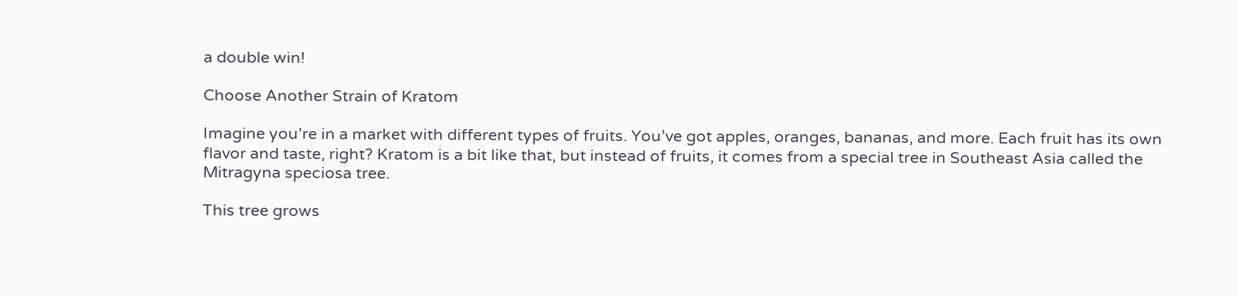a double win!

Choose Another Strain of Kratom

Imagine you’re in a market with different types of fruits. You’ve got apples, oranges, bananas, and more. Each fruit has its own flavor and taste, right? Kratom is a bit like that, but instead of fruits, it comes from a special tree in Southeast Asia called the Mitragyna speciosa tree.

This tree grows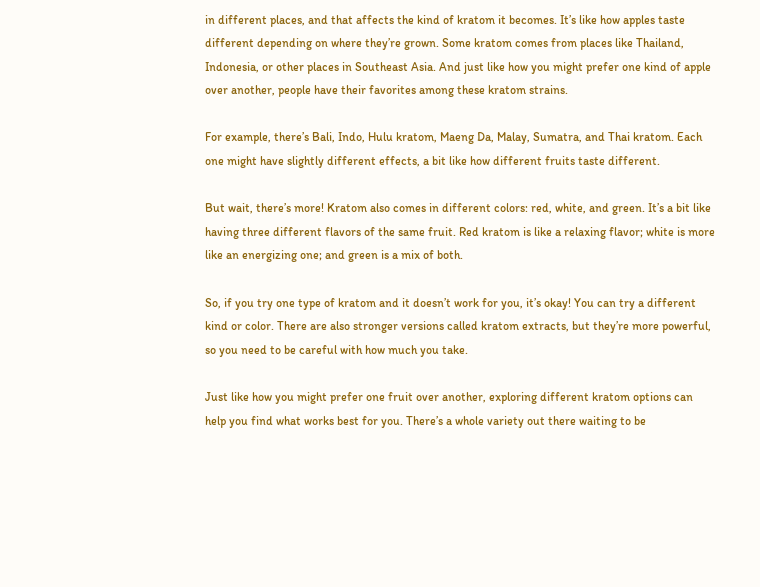in different places, and that affects the kind of kratom it becomes. It’s like how apples taste different depending on where they’re grown. Some kratom comes from places like Thailand, Indonesia, or other places in Southeast Asia. And just like how you might prefer one kind of apple over another, people have their favorites among these kratom strains.

For example, there’s Bali, Indo, Hulu kratom, Maeng Da, Malay, Sumatra, and Thai kratom. Each one might have slightly different effects, a bit like how different fruits taste different.

But wait, there’s more! Kratom also comes in different colors: red, white, and green. It’s a bit like having three different flavors of the same fruit. Red kratom is like a relaxing flavor; white is more like an energizing one; and green is a mix of both.

So, if you try one type of kratom and it doesn’t work for you, it’s okay! You can try a different kind or color. There are also stronger versions called kratom extracts, but they’re more powerful, so you need to be careful with how much you take.

Just like how you might prefer one fruit over another, exploring different kratom options can help you find what works best for you. There’s a whole variety out there waiting to be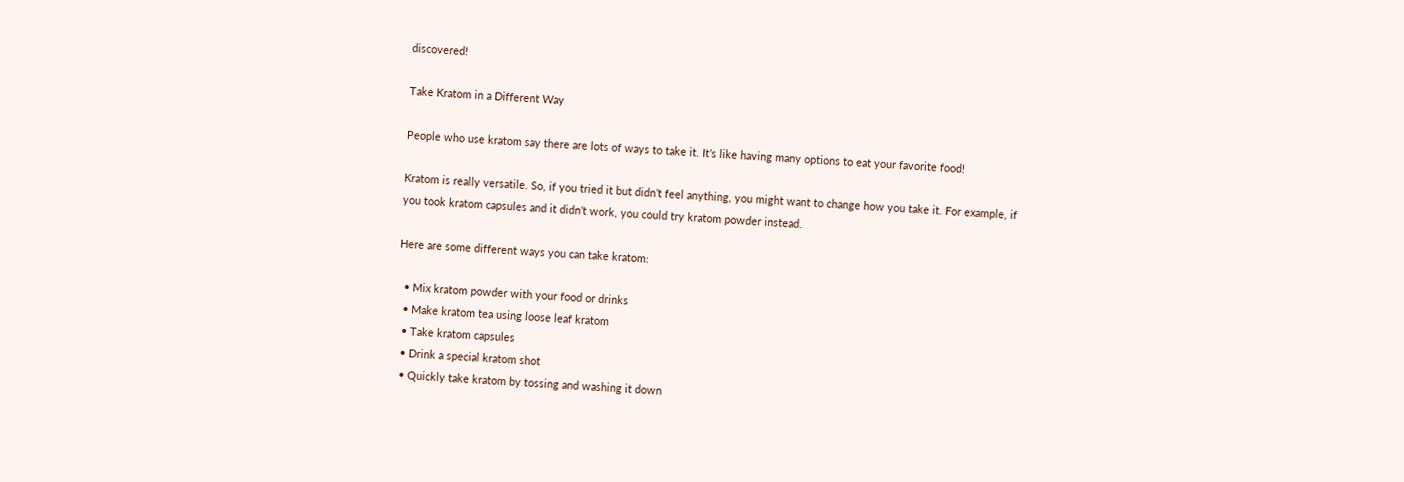discovered!

Take Kratom in a Different Way

People who use kratom say there are lots of ways to take it. It’s like having many options to eat your favorite food!

Kratom is really versatile. So, if you tried it but didn’t feel anything, you might want to change how you take it. For example, if you took kratom capsules and it didn’t work, you could try kratom powder instead.

Here are some different ways you can take kratom:

  • Mix kratom powder with your food or drinks
  • Make kratom tea using loose leaf kratom
  • Take kratom capsules
  • Drink a special kratom shot
  • Quickly take kratom by tossing and washing it down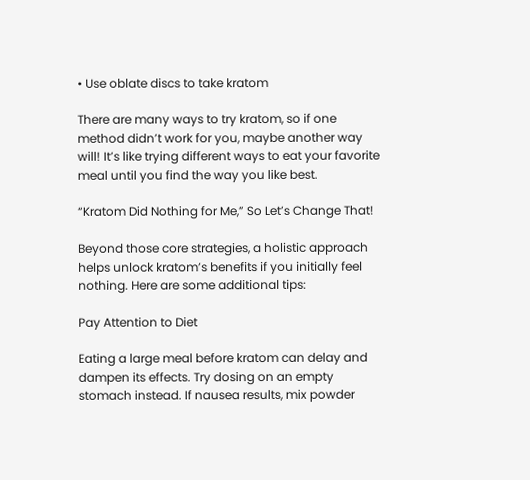• Use oblate discs to take kratom

There are many ways to try kratom, so if one method didn’t work for you, maybe another way will! It’s like trying different ways to eat your favorite meal until you find the way you like best.

“Kratom Did Nothing for Me,” So Let’s Change That!

Beyond those core strategies, a holistic approach helps unlock kratom’s benefits if you initially feel nothing. Here are some additional tips:

Pay Attention to Diet

Eating a large meal before kratom can delay and dampen its effects. Try dosing on an empty stomach instead. If nausea results, mix powder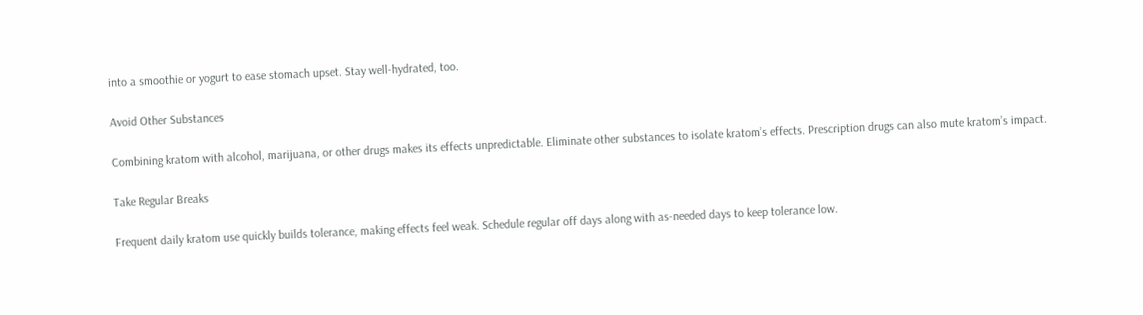into a smoothie or yogurt to ease stomach upset. Stay well-hydrated, too.

Avoid Other Substances

Combining kratom with alcohol, marijuana, or other drugs makes its effects unpredictable. Eliminate other substances to isolate kratom’s effects. Prescription drugs can also mute kratom’s impact.

Take Regular Breaks

Frequent daily kratom use quickly builds tolerance, making effects feel weak. Schedule regular off days along with as-needed days to keep tolerance low.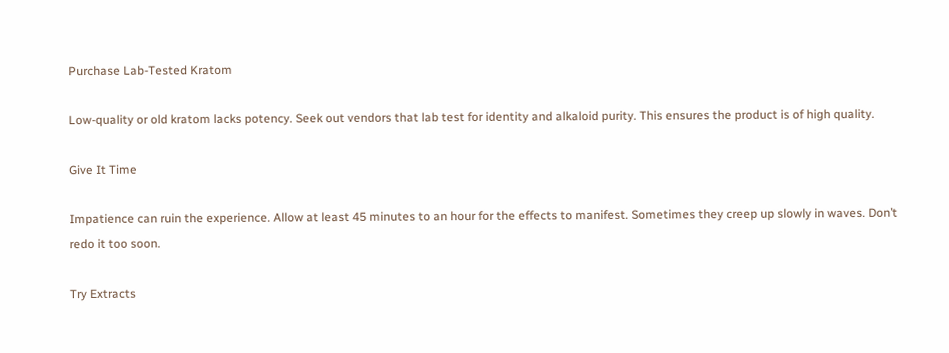Purchase Lab-Tested Kratom

Low-quality or old kratom lacks potency. Seek out vendors that lab test for identity and alkaloid purity. This ensures the product is of high quality.

Give It Time

Impatience can ruin the experience. Allow at least 45 minutes to an hour for the effects to manifest. Sometimes they creep up slowly in waves. Don’t redo it too soon.

Try Extracts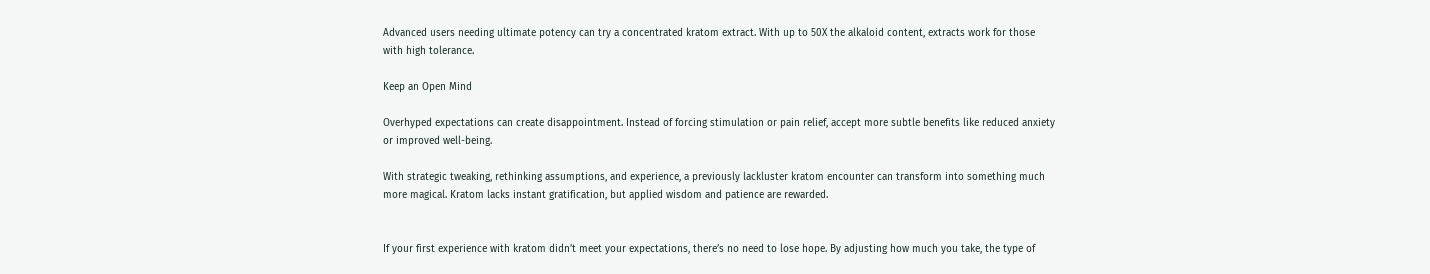Advanced users needing ultimate potency can try a concentrated kratom extract. With up to 50X the alkaloid content, extracts work for those with high tolerance.

Keep an Open Mind

Overhyped expectations can create disappointment. Instead of forcing stimulation or pain relief, accept more subtle benefits like reduced anxiety or improved well-being.

With strategic tweaking, rethinking assumptions, and experience, a previously lackluster kratom encounter can transform into something much more magical. Kratom lacks instant gratification, but applied wisdom and patience are rewarded.


If your first experience with kratom didn’t meet your expectations, there’s no need to lose hope. By adjusting how much you take, the type of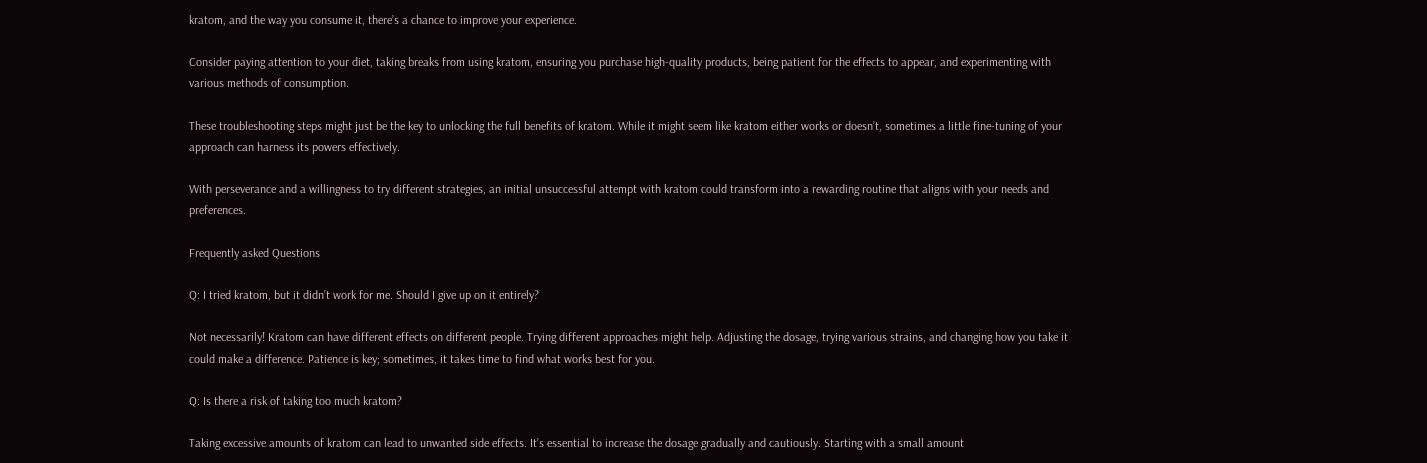kratom, and the way you consume it, there’s a chance to improve your experience.

Consider paying attention to your diet, taking breaks from using kratom, ensuring you purchase high-quality products, being patient for the effects to appear, and experimenting with various methods of consumption.

These troubleshooting steps might just be the key to unlocking the full benefits of kratom. While it might seem like kratom either works or doesn’t, sometimes a little fine-tuning of your approach can harness its powers effectively.

With perseverance and a willingness to try different strategies, an initial unsuccessful attempt with kratom could transform into a rewarding routine that aligns with your needs and preferences.

Frequently asked Questions

Q: I tried kratom, but it didn’t work for me. Should I give up on it entirely?

Not necessarily! Kratom can have different effects on different people. Trying different approaches might help. Adjusting the dosage, trying various strains, and changing how you take it could make a difference. Patience is key; sometimes, it takes time to find what works best for you.

Q: Is there a risk of taking too much kratom?

Taking excessive amounts of kratom can lead to unwanted side effects. It’s essential to increase the dosage gradually and cautiously. Starting with a small amount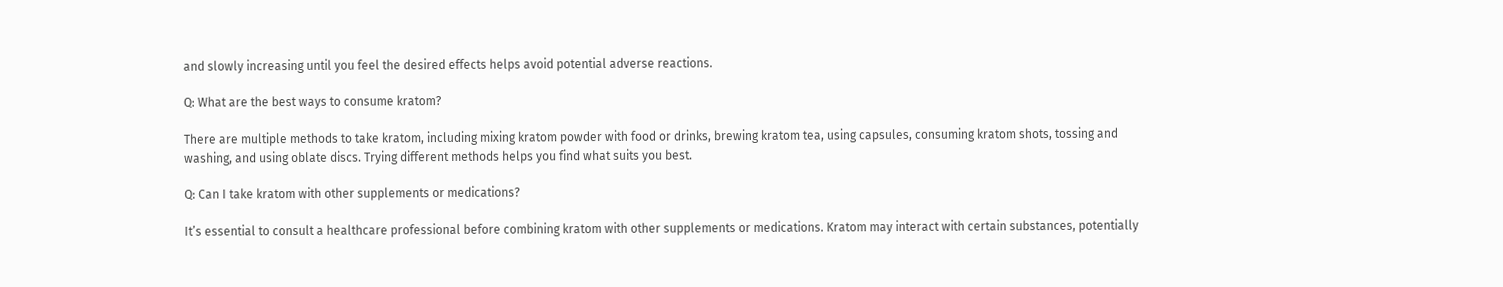and slowly increasing until you feel the desired effects helps avoid potential adverse reactions.

Q: What are the best ways to consume kratom?

There are multiple methods to take kratom, including mixing kratom powder with food or drinks, brewing kratom tea, using capsules, consuming kratom shots, tossing and washing, and using oblate discs. Trying different methods helps you find what suits you best.

Q: Can I take kratom with other supplements or medications?

It’s essential to consult a healthcare professional before combining kratom with other supplements or medications. Kratom may interact with certain substances, potentially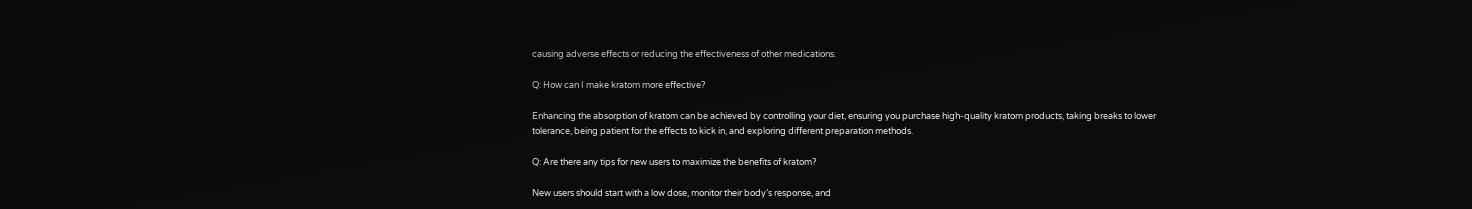causing adverse effects or reducing the effectiveness of other medications.

Q: How can I make kratom more effective?

Enhancing the absorption of kratom can be achieved by controlling your diet, ensuring you purchase high-quality kratom products, taking breaks to lower tolerance, being patient for the effects to kick in, and exploring different preparation methods.

Q: Are there any tips for new users to maximize the benefits of kratom?

New users should start with a low dose, monitor their body’s response, and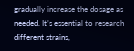gradually increase the dosage as needed. It’s essential to research different strains,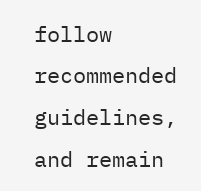follow recommended guidelines, and remain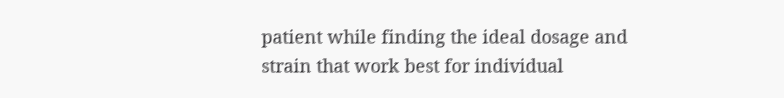patient while finding the ideal dosage and strain that work best for individual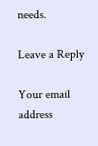needs.

Leave a Reply

Your email address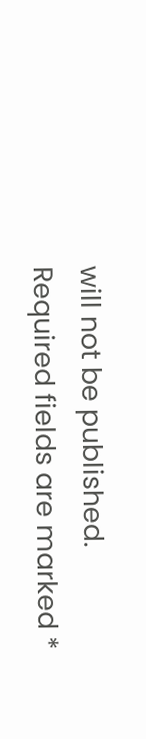will not be published. Required fields are marked *